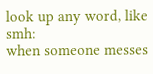look up any word, like smh:
when someone messes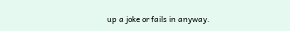up a joke or fails in anyway.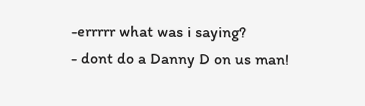-errrrr what was i saying?
- dont do a Danny D on us man!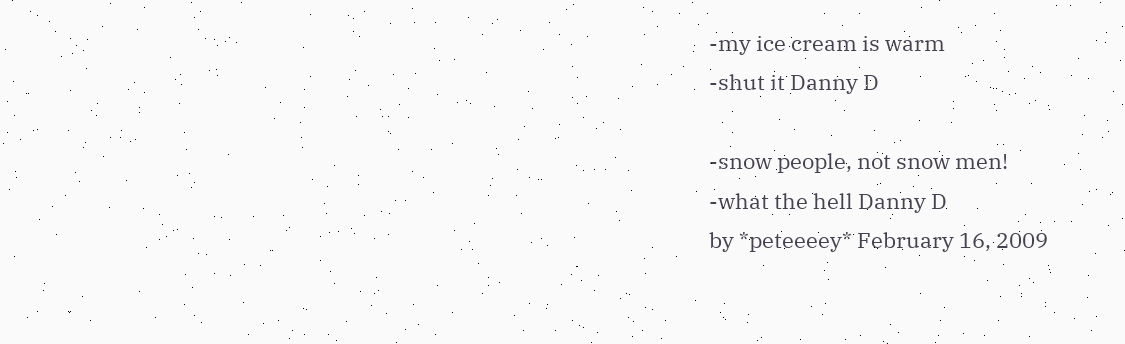-my ice cream is warm
-shut it Danny D

-snow people, not snow men!
-what the hell Danny D
by *peteeeey* February 16, 2009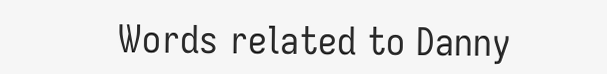Words related to Danny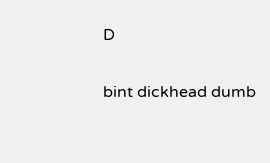D

bint dickhead dumb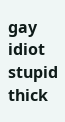gay idiot stupid thick